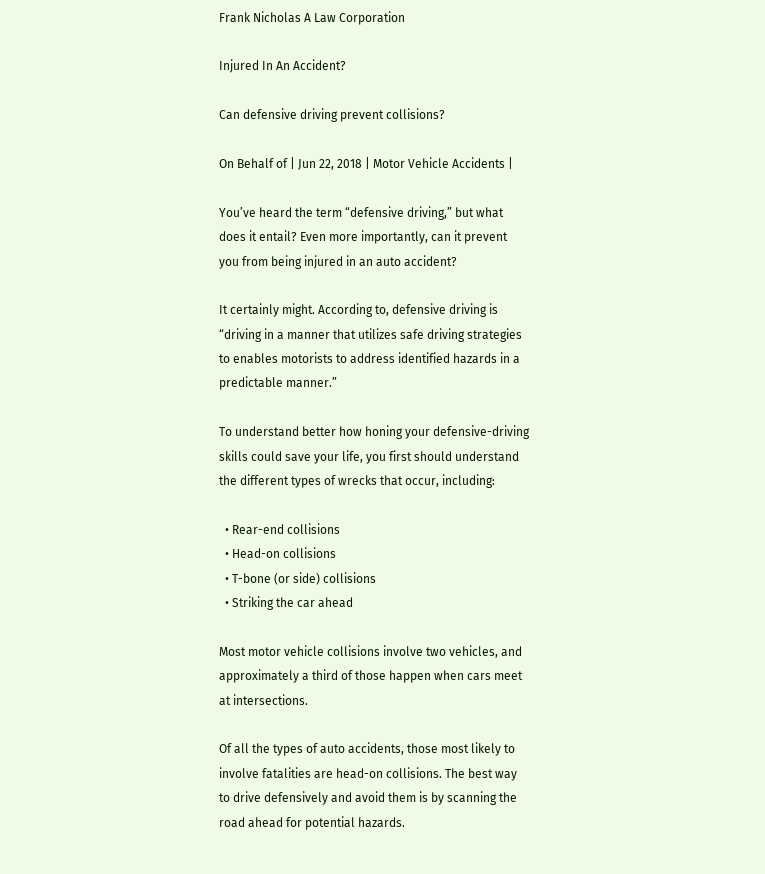Frank Nicholas A Law Corporation

Injured In An Accident?

Can defensive driving prevent collisions?

On Behalf of | Jun 22, 2018 | Motor Vehicle Accidents |

You’ve heard the term “defensive driving,” but what does it entail? Even more importantly, can it prevent you from being injured in an auto accident?

It certainly might. According to, defensive driving is “driving in a manner that utilizes safe driving strategies to enables motorists to address identified hazards in a predictable manner.”

To understand better how honing your defensive-driving skills could save your life, you first should understand the different types of wrecks that occur, including:

  • Rear-end collisions
  • Head-on collisions
  • T-bone (or side) collisions
  • Striking the car ahead

Most motor vehicle collisions involve two vehicles, and approximately a third of those happen when cars meet at intersections.

Of all the types of auto accidents, those most likely to involve fatalities are head-on collisions. The best way to drive defensively and avoid them is by scanning the road ahead for potential hazards.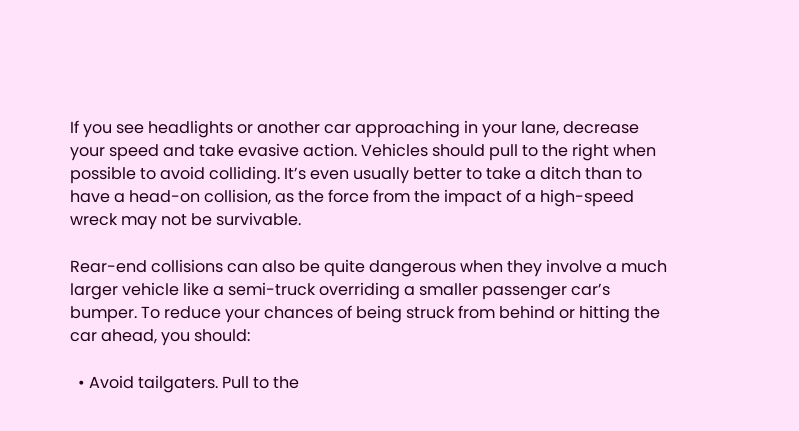If you see headlights or another car approaching in your lane, decrease your speed and take evasive action. Vehicles should pull to the right when possible to avoid colliding. It’s even usually better to take a ditch than to have a head-on collision, as the force from the impact of a high-speed wreck may not be survivable.

Rear-end collisions can also be quite dangerous when they involve a much larger vehicle like a semi-truck overriding a smaller passenger car’s bumper. To reduce your chances of being struck from behind or hitting the car ahead, you should:

  • Avoid tailgaters. Pull to the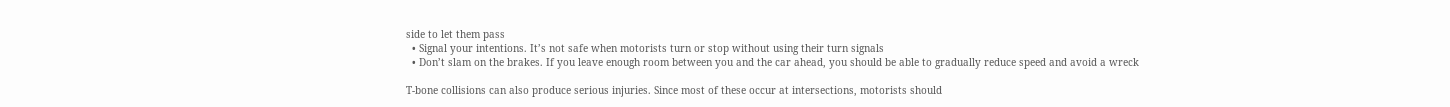side to let them pass
  • Signal your intentions. It’s not safe when motorists turn or stop without using their turn signals
  • Don’t slam on the brakes. If you leave enough room between you and the car ahead, you should be able to gradually reduce speed and avoid a wreck

T-bone collisions can also produce serious injuries. Since most of these occur at intersections, motorists should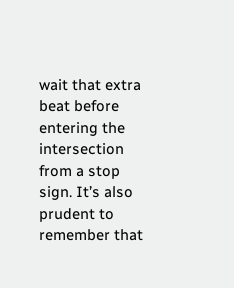wait that extra beat before entering the intersection from a stop sign. It’s also prudent to remember that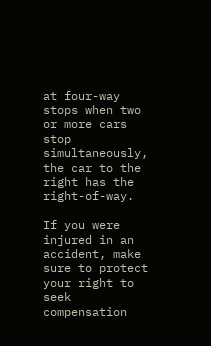at four-way stops when two or more cars stop simultaneously, the car to the right has the right-of-way.

If you were injured in an accident, make sure to protect your right to seek compensation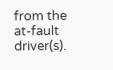from the at-fault driver(s).